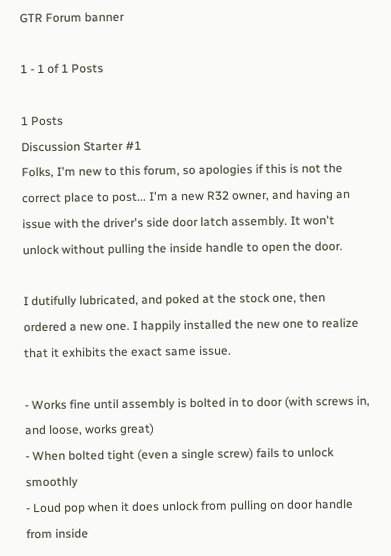GTR Forum banner

1 - 1 of 1 Posts

1 Posts
Discussion Starter #1
Folks, I'm new to this forum, so apologies if this is not the correct place to post... I'm a new R32 owner, and having an issue with the driver's side door latch assembly. It won't unlock without pulling the inside handle to open the door.

I dutifully lubricated, and poked at the stock one, then ordered a new one. I happily installed the new one to realize that it exhibits the exact same issue.

- Works fine until assembly is bolted in to door (with screws in, and loose, works great)
- When bolted tight (even a single screw) fails to unlock smoothly
- Loud pop when it does unlock from pulling on door handle from inside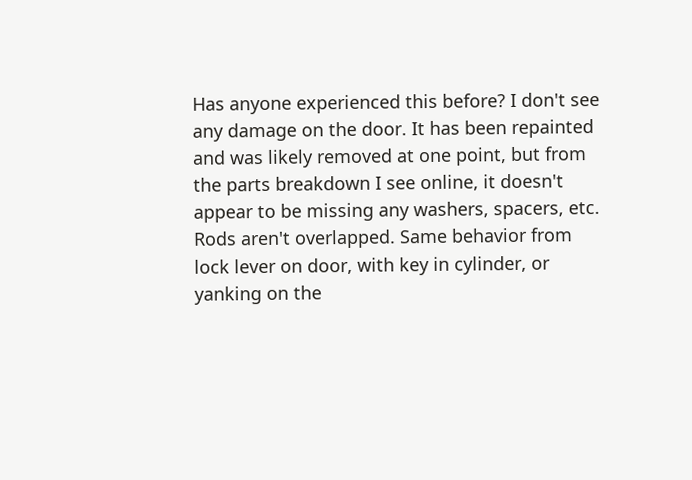Has anyone experienced this before? I don't see any damage on the door. It has been repainted and was likely removed at one point, but from the parts breakdown I see online, it doesn't appear to be missing any washers, spacers, etc. Rods aren't overlapped. Same behavior from lock lever on door, with key in cylinder, or yanking on the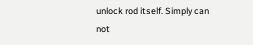unlock rod itself. Simply can not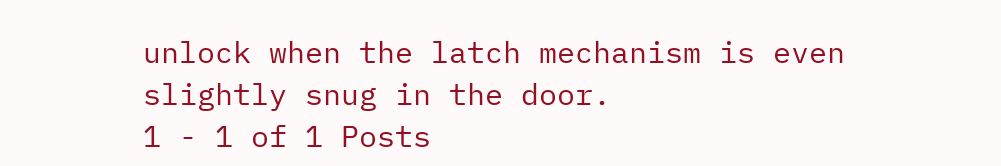unlock when the latch mechanism is even slightly snug in the door.
1 - 1 of 1 Posts